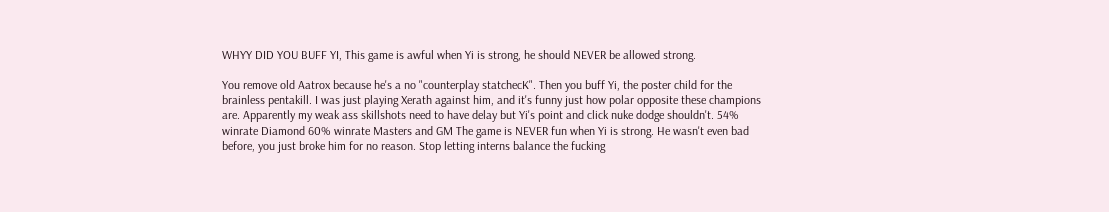WHYY DID YOU BUFF YI, This game is awful when Yi is strong, he should NEVER be allowed strong.

You remove old Aatrox because he's a no "counterplay statchecK". Then you buff Yi, the poster child for the brainless pentakill. I was just playing Xerath against him, and it's funny just how polar opposite these champions are. Apparently my weak ass skillshots need to have delay but Yi's point and click nuke dodge shouldn't. 54% winrate Diamond 60% winrate Masters and GM The game is NEVER fun when Yi is strong. He wasn't even bad before, you just broke him for no reason. Stop letting interns balance the fucking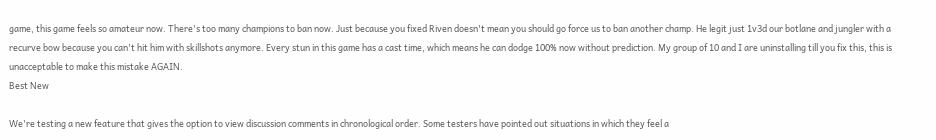game, this game feels so amateur now. There's too many champions to ban now. Just because you fixed Riven doesn't mean you should go force us to ban another champ. He legit just 1v3d our botlane and jungler with a recurve bow because you can't hit him with skillshots anymore. Every stun in this game has a cast time, which means he can dodge 100% now without prediction. My group of 10 and I are uninstalling till you fix this, this is unacceptable to make this mistake AGAIN.
Best New

We're testing a new feature that gives the option to view discussion comments in chronological order. Some testers have pointed out situations in which they feel a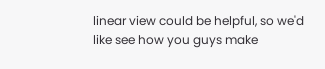linear view could be helpful, so we'd like see how you guys make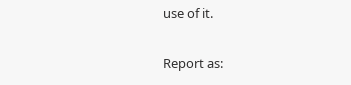use of it.

Report as: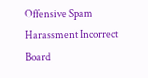Offensive Spam Harassment Incorrect Board